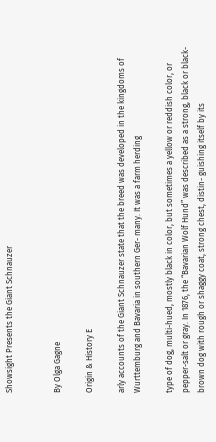Showsight Presents the Giant Schnauzer


By Olga Gagne

Origin & History E

arly accounts of the Giant Schnauzer state that the breed was developed in the kingdoms of Wurttemburg and Bavaria in southern Ger- many. It was a farm herding

type of dog, multi-hued, mostly black in color, but sometimes a yellow or reddish color, or pepper-salt or gray. In 1876, the “Bavarian Wolf Hund” was described as a strong, black or black-brown dog with rough or shaggy coat, strong chest, distin- guishing itself by its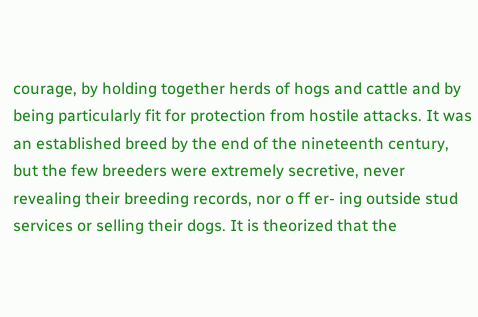courage, by holding together herds of hogs and cattle and by being particularly fit for protection from hostile attacks. It was an established breed by the end of the nineteenth century, but the few breeders were extremely secretive, never revealing their breeding records, nor o ff er- ing outside stud services or selling their dogs. It is theorized that the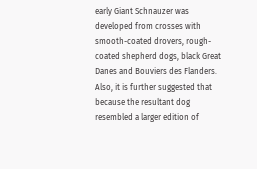early Giant Schnauzer was developed from crosses with smooth-coated drovers, rough-coated shepherd dogs, black Great Danes and Bouviers des Flanders. Also, it is further suggested that because the resultant dog resembled a larger edition of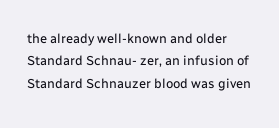the already well-known and older Standard Schnau- zer, an infusion of Standard Schnauzer blood was given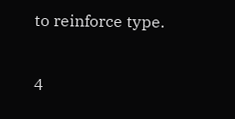to reinforce type.

4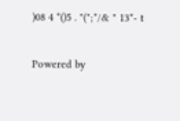)08 4 *()5 . "(";*/& " 13*- t

Powered by